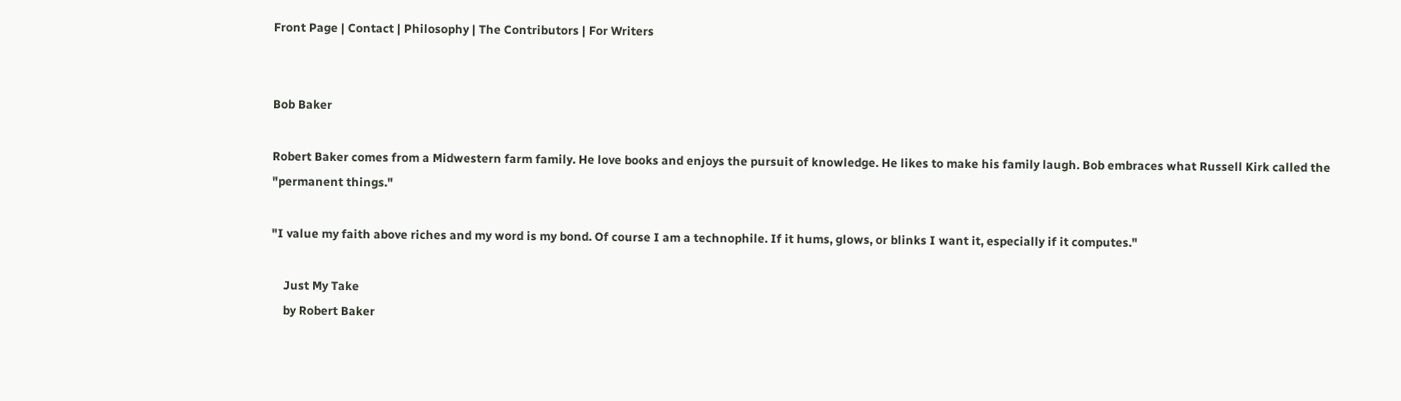Front Page | Contact | Philosophy | The Contributors | For Writers


Bob Baker

Robert Baker comes from a Midwestern farm family. He love books and enjoys the pursuit of knowledge. He likes to make his family laugh. Bob embraces what Russell Kirk called the "permanent things."

"I value my faith above riches and my word is my bond. Of course I am a technophile. If it hums, glows, or blinks I want it, especially if it computes."

    Just My Take
    by Robert Baker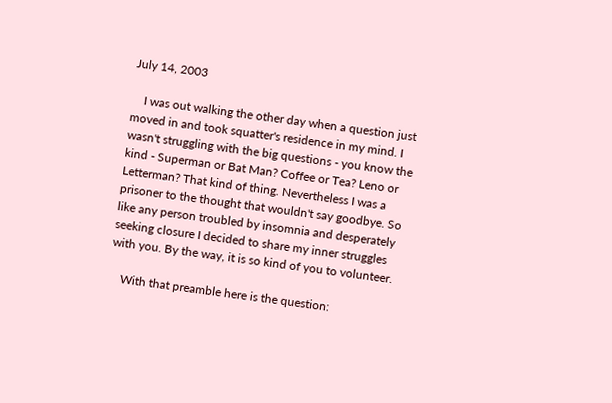July 14, 2003

    I was out walking the other day when a question just moved in and took squatter's residence in my mind. I wasn't struggling with the big questions - you know the kind - Superman or Bat Man? Coffee or Tea? Leno or Letterman? That kind of thing. Nevertheless I was a prisoner to the thought that wouldn't say goodbye. So like any person troubled by insomnia and desperately seeking closure I decided to share my inner struggles with you. By the way, it is so kind of you to volunteer.

    With that preamble here is the question: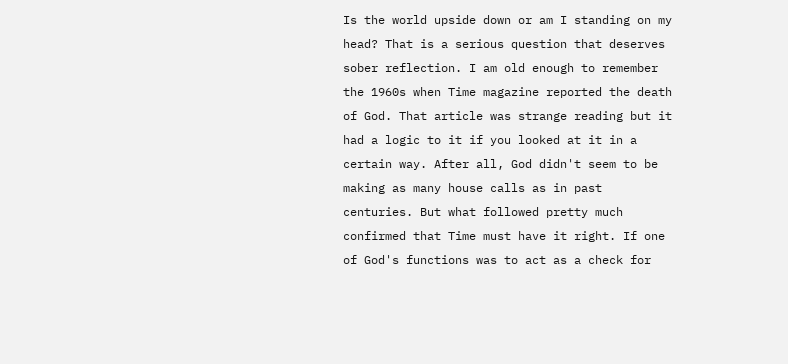Is the world upside down or am I standing on my head? That is a serious question that deserves sober reflection. I am old enough to remember the 1960s when Time magazine reported the death of God. That article was strange reading but it had a logic to it if you looked at it in a certain way. After all, God didn't seem to be making as many house calls as in past centuries. But what followed pretty much confirmed that Time must have it right. If one of God's functions was to act as a check for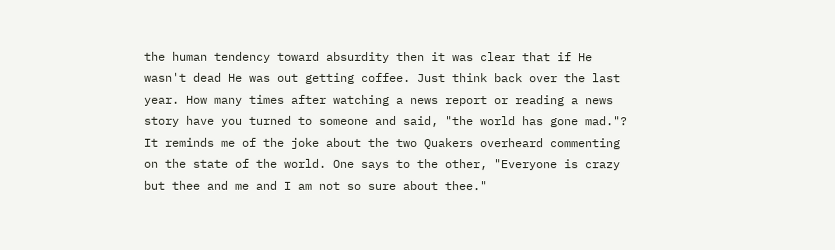the human tendency toward absurdity then it was clear that if He wasn't dead He was out getting coffee. Just think back over the last year. How many times after watching a news report or reading a news story have you turned to someone and said, "the world has gone mad."? It reminds me of the joke about the two Quakers overheard commenting on the state of the world. One says to the other, "Everyone is crazy but thee and me and I am not so sure about thee."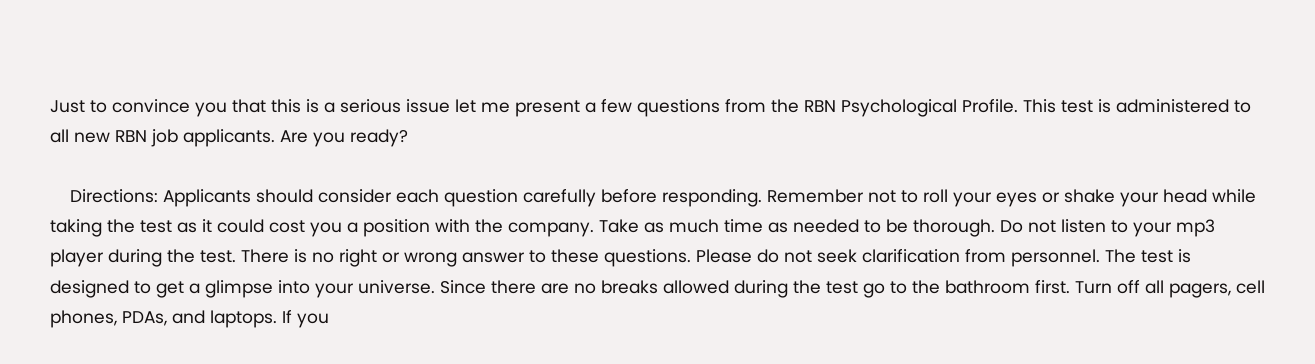Just to convince you that this is a serious issue let me present a few questions from the RBN Psychological Profile. This test is administered to all new RBN job applicants. Are you ready?

    Directions: Applicants should consider each question carefully before responding. Remember not to roll your eyes or shake your head while taking the test as it could cost you a position with the company. Take as much time as needed to be thorough. Do not listen to your mp3 player during the test. There is no right or wrong answer to these questions. Please do not seek clarification from personnel. The test is designed to get a glimpse into your universe. Since there are no breaks allowed during the test go to the bathroom first. Turn off all pagers, cell phones, PDAs, and laptops. If you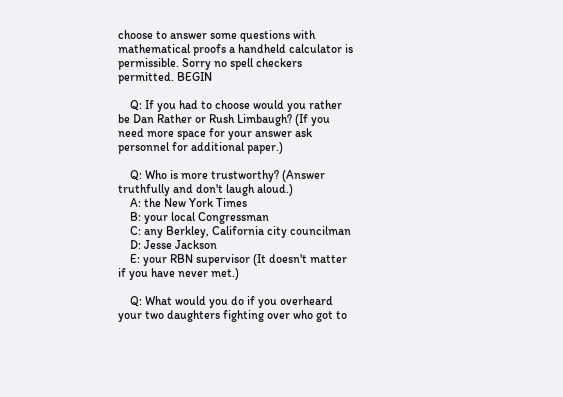choose to answer some questions with mathematical proofs a handheld calculator is permissible. Sorry no spell checkers permitted. BEGIN

    Q: If you had to choose would you rather be Dan Rather or Rush Limbaugh? (If you need more space for your answer ask personnel for additional paper.)

    Q: Who is more trustworthy? (Answer truthfully and don't laugh aloud.)
    A: the New York Times
    B: your local Congressman
    C: any Berkley, California city councilman
    D: Jesse Jackson
    E: your RBN supervisor (It doesn't matter if you have never met.)

    Q: What would you do if you overheard your two daughters fighting over who got to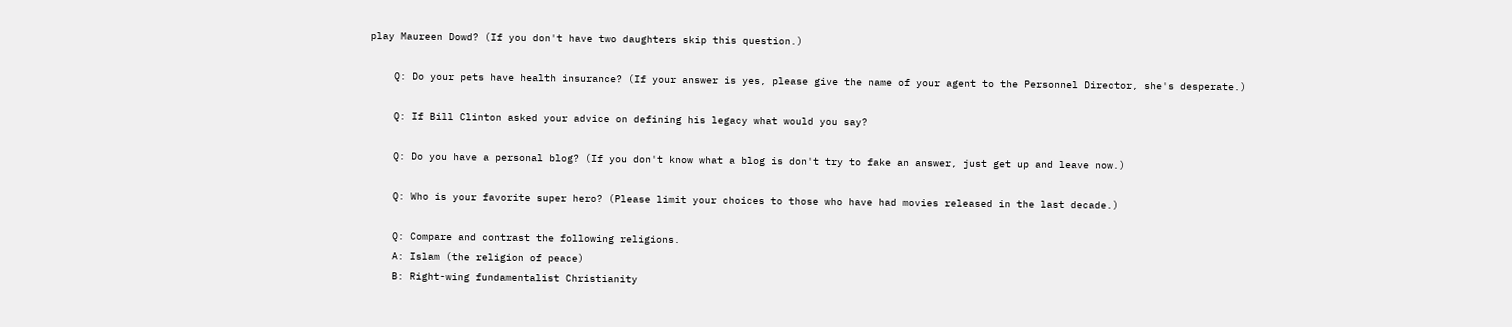play Maureen Dowd? (If you don't have two daughters skip this question.)

    Q: Do your pets have health insurance? (If your answer is yes, please give the name of your agent to the Personnel Director, she's desperate.)

    Q: If Bill Clinton asked your advice on defining his legacy what would you say?

    Q: Do you have a personal blog? (If you don't know what a blog is don't try to fake an answer, just get up and leave now.)

    Q: Who is your favorite super hero? (Please limit your choices to those who have had movies released in the last decade.)

    Q: Compare and contrast the following religions.
    A: Islam (the religion of peace)
    B: Right-wing fundamentalist Christianity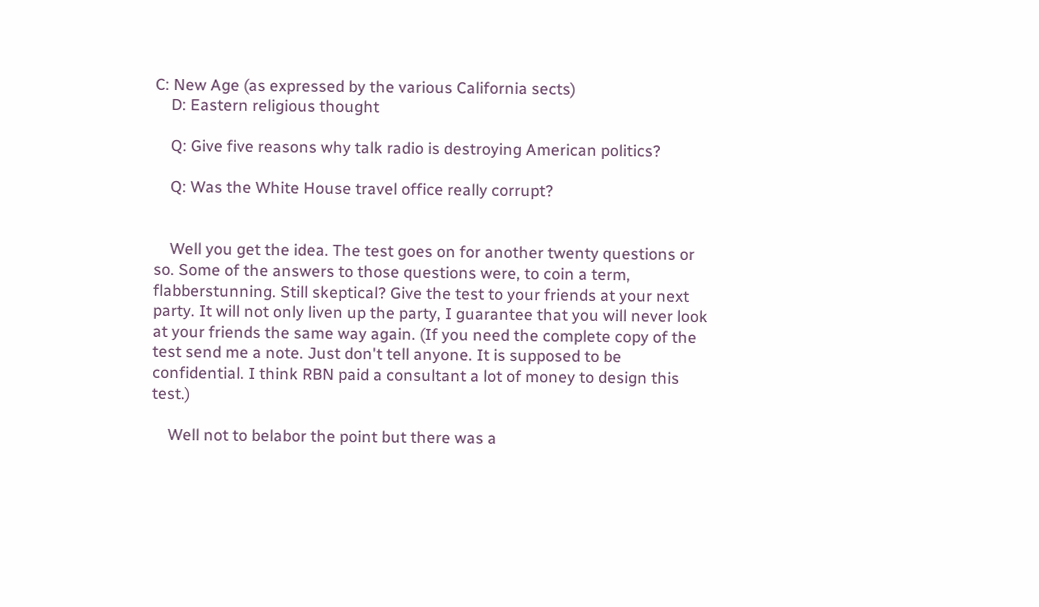C: New Age (as expressed by the various California sects)
    D: Eastern religious thought

    Q: Give five reasons why talk radio is destroying American politics?

    Q: Was the White House travel office really corrupt?


    Well you get the idea. The test goes on for another twenty questions or so. Some of the answers to those questions were, to coin a term, flabberstunning. Still skeptical? Give the test to your friends at your next party. It will not only liven up the party, I guarantee that you will never look at your friends the same way again. (If you need the complete copy of the test send me a note. Just don't tell anyone. It is supposed to be confidential. I think RBN paid a consultant a lot of money to design this test.)

    Well not to belabor the point but there was a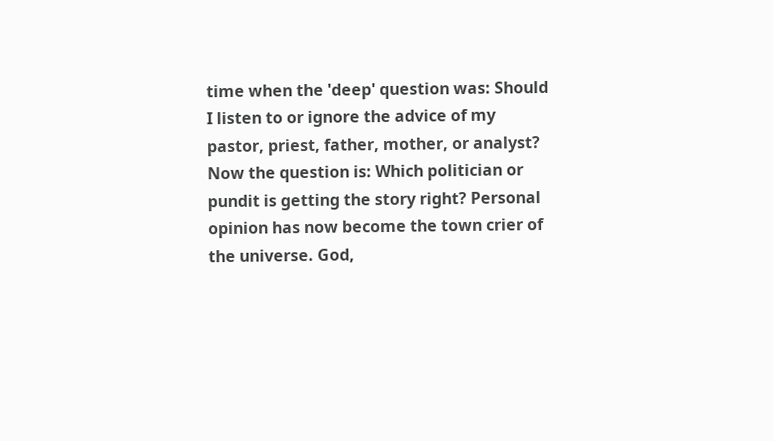time when the 'deep' question was: Should I listen to or ignore the advice of my pastor, priest, father, mother, or analyst? Now the question is: Which politician or pundit is getting the story right? Personal opinion has now become the town crier of the universe. God,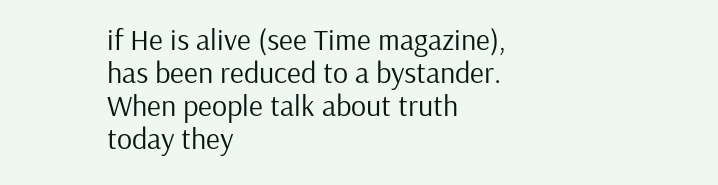if He is alive (see Time magazine), has been reduced to a bystander. When people talk about truth today they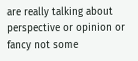are really talking about perspective or opinion or fancy not some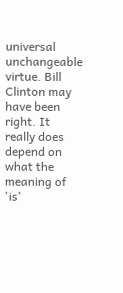universal unchangeable virtue. Bill Clinton may have been right. It really does depend on what the meaning of 'is'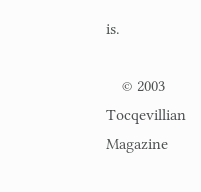is.

    © 2003 Tocqevillian Magazine